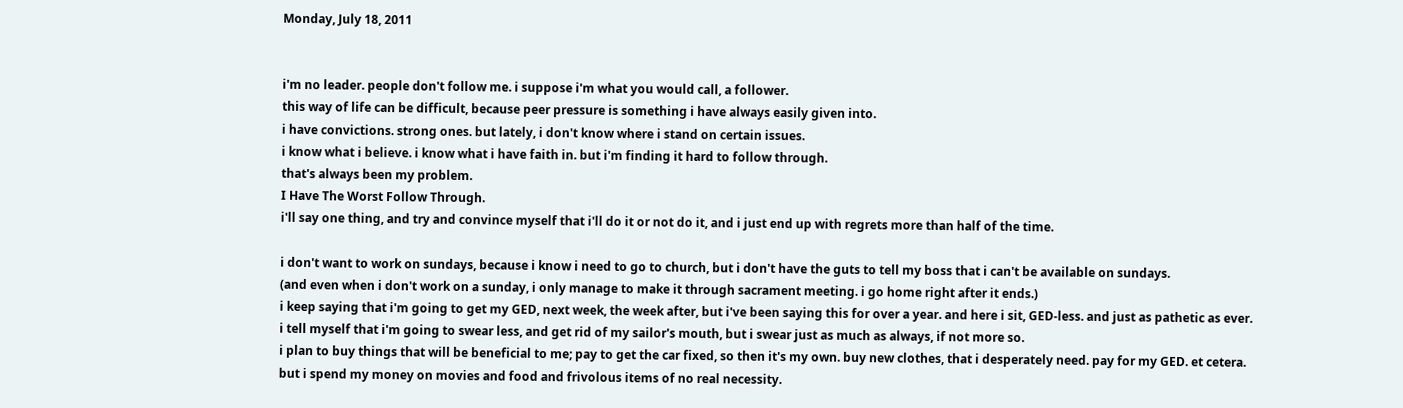Monday, July 18, 2011


i'm no leader. people don't follow me. i suppose i'm what you would call, a follower.
this way of life can be difficult, because peer pressure is something i have always easily given into.
i have convictions. strong ones. but lately, i don't know where i stand on certain issues.
i know what i believe. i know what i have faith in. but i'm finding it hard to follow through.
that's always been my problem.
I Have The Worst Follow Through.
i'll say one thing, and try and convince myself that i'll do it or not do it, and i just end up with regrets more than half of the time.

i don't want to work on sundays, because i know i need to go to church, but i don't have the guts to tell my boss that i can't be available on sundays.
(and even when i don't work on a sunday, i only manage to make it through sacrament meeting. i go home right after it ends.)
i keep saying that i'm going to get my GED, next week, the week after, but i've been saying this for over a year. and here i sit, GED-less. and just as pathetic as ever.
i tell myself that i'm going to swear less, and get rid of my sailor's mouth, but i swear just as much as always, if not more so.
i plan to buy things that will be beneficial to me; pay to get the car fixed, so then it's my own. buy new clothes, that i desperately need. pay for my GED. et cetera. but i spend my money on movies and food and frivolous items of no real necessity.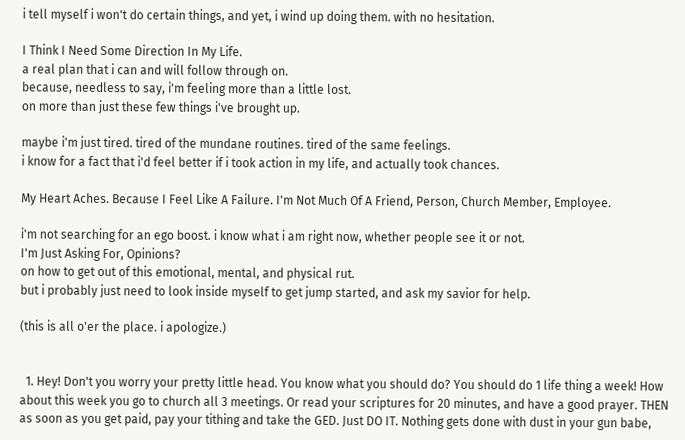i tell myself i won't do certain things, and yet, i wind up doing them. with no hesitation.

I Think I Need Some Direction In My Life.
a real plan that i can and will follow through on.
because, needless to say, i'm feeling more than a little lost.
on more than just these few things i've brought up.

maybe i'm just tired. tired of the mundane routines. tired of the same feelings.
i know for a fact that i'd feel better if i took action in my life, and actually took chances.

My Heart Aches. Because I Feel Like A Failure. I'm Not Much Of A Friend, Person, Church Member, Employee.

i'm not searching for an ego boost. i know what i am right now, whether people see it or not.
I'm Just Asking For, Opinions?
on how to get out of this emotional, mental, and physical rut.
but i probably just need to look inside myself to get jump started, and ask my savior for help.

(this is all o'er the place. i apologize.)


  1. Hey! Don't you worry your pretty little head. You know what you should do? You should do 1 life thing a week! How about this week you go to church all 3 meetings. Or read your scriptures for 20 minutes, and have a good prayer. THEN as soon as you get paid, pay your tithing and take the GED. Just DO IT. Nothing gets done with dust in your gun babe,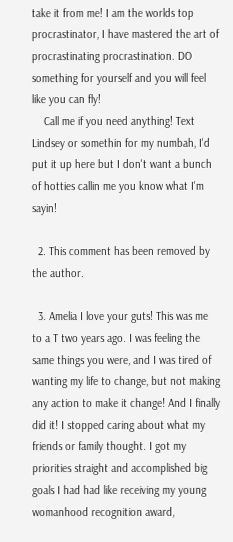take it from me! I am the worlds top procrastinator, I have mastered the art of procrastinating procrastination. DO something for yourself and you will feel like you can fly!
    Call me if you need anything! Text Lindsey or somethin for my numbah, I'd put it up here but I don't want a bunch of hotties callin me you know what I'm sayin!

  2. This comment has been removed by the author.

  3. Amelia I love your guts! This was me to a T two years ago. I was feeling the same things you were, and I was tired of wanting my life to change, but not making any action to make it change! And I finally did it! I stopped caring about what my friends or family thought. I got my priorities straight and accomplished big goals I had had like receiving my young womanhood recognition award,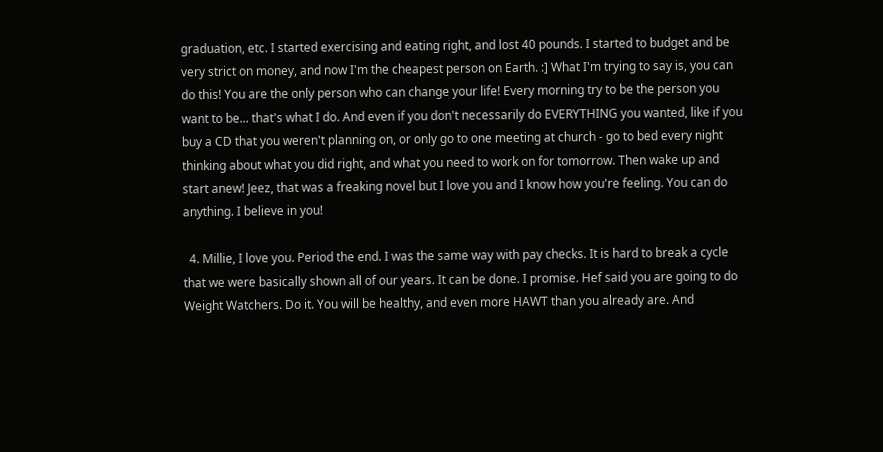graduation, etc. I started exercising and eating right, and lost 40 pounds. I started to budget and be very strict on money, and now I'm the cheapest person on Earth. :] What I'm trying to say is, you can do this! You are the only person who can change your life! Every morning try to be the person you want to be... that's what I do. And even if you don't necessarily do EVERYTHING you wanted, like if you buy a CD that you weren't planning on, or only go to one meeting at church - go to bed every night thinking about what you did right, and what you need to work on for tomorrow. Then wake up and start anew! Jeez, that was a freaking novel but I love you and I know how you're feeling. You can do anything. I believe in you!

  4. Millie, I love you. Period the end. I was the same way with pay checks. It is hard to break a cycle that we were basically shown all of our years. It can be done. I promise. Hef said you are going to do Weight Watchers. Do it. You will be healthy, and even more HAWT than you already are. And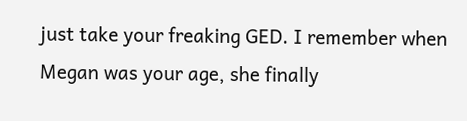just take your freaking GED. I remember when Megan was your age, she finally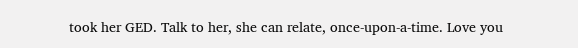took her GED. Talk to her, she can relate, once-upon-a-time. Love you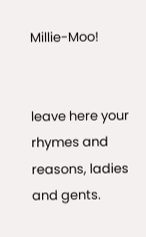Millie-Moo!


leave here your rhymes and reasons, ladies and gents.